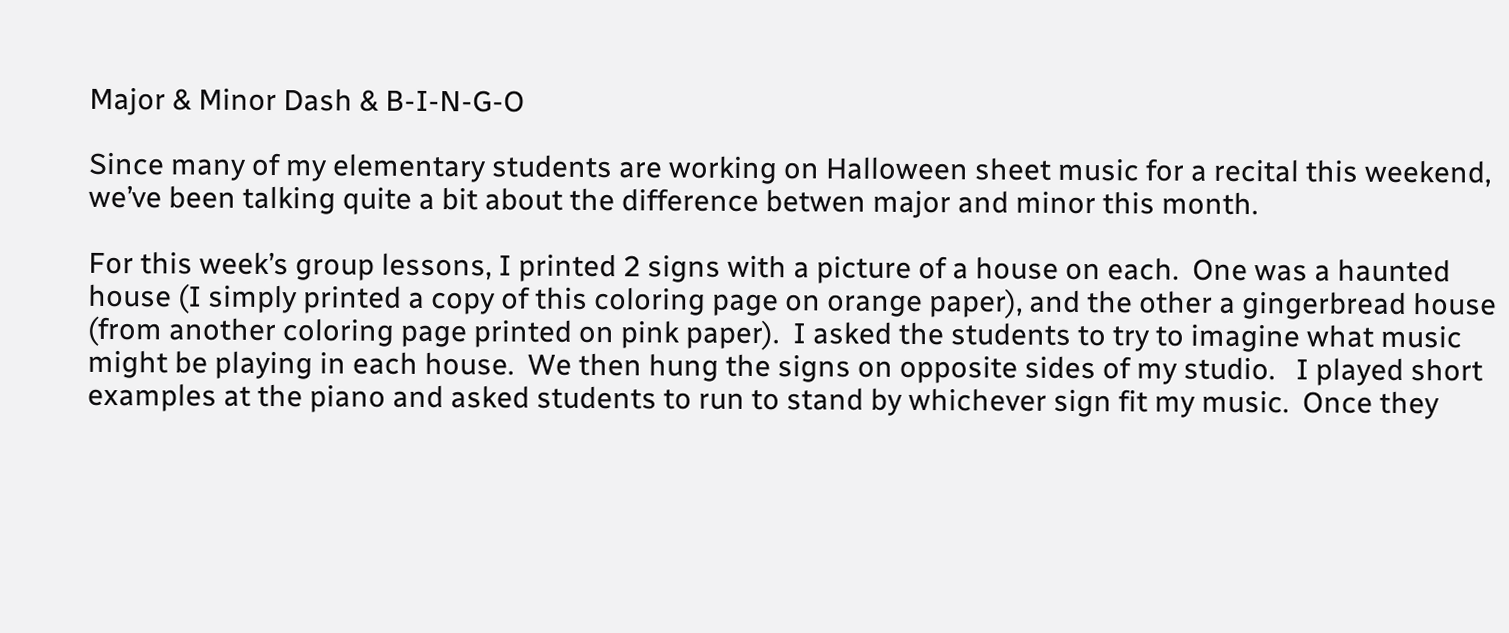Major & Minor Dash & B-I-N-G-O

Since many of my elementary students are working on Halloween sheet music for a recital this weekend, we’ve been talking quite a bit about the difference betwen major and minor this month.

For this week’s group lessons, I printed 2 signs with a picture of a house on each.  One was a haunted house (I simply printed a copy of this coloring page on orange paper), and the other a gingerbread house (from another coloring page printed on pink paper).  I asked the students to try to imagine what music might be playing in each house.  We then hung the signs on opposite sides of my studio.   I played short examples at the piano and asked students to run to stand by whichever sign fit my music.  Once they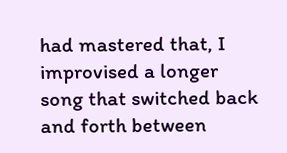had mastered that, I improvised a longer song that switched back and forth between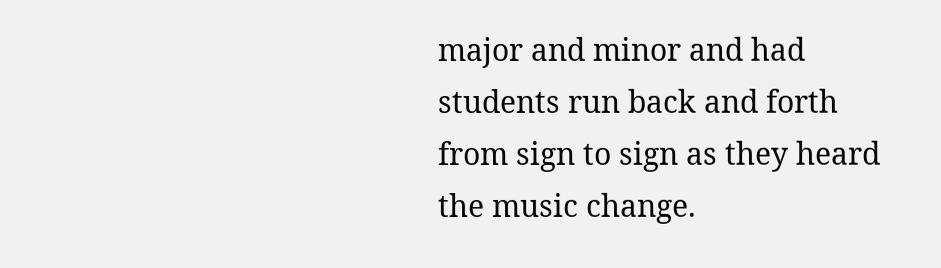major and minor and had students run back and forth from sign to sign as they heard the music change.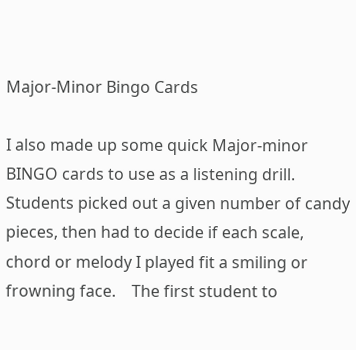Major-Minor Bingo Cards

I also made up some quick Major-minor BINGO cards to use as a listening drill.  Students picked out a given number of candy pieces, then had to decide if each scale, chord or melody I played fit a smiling or frowning face.    The first student to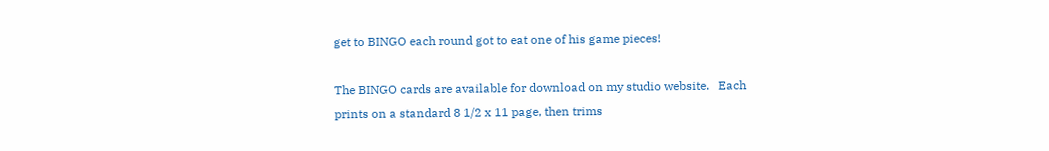get to BINGO each round got to eat one of his game pieces!

The BINGO cards are available for download on my studio website.   Each prints on a standard 8 1/2 x 11 page, then trims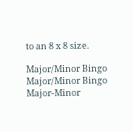to an 8 x 8 size.

Major/Minor Bingo
Major/Minor Bingo
Major-Minor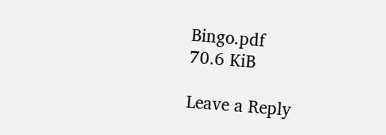Bingo.pdf
70.6 KiB

Leave a Reply